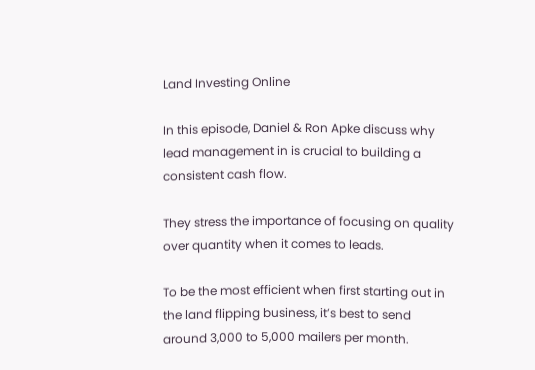Land Investing Online

In this episode, Daniel & Ron Apke discuss why lead management in is crucial to building a consistent cash flow.

They stress the importance of focusing on quality over quantity when it comes to leads.

To be the most efficient when first starting out in the land flipping business, it’s best to send around 3,000 to 5,000 mailers per month.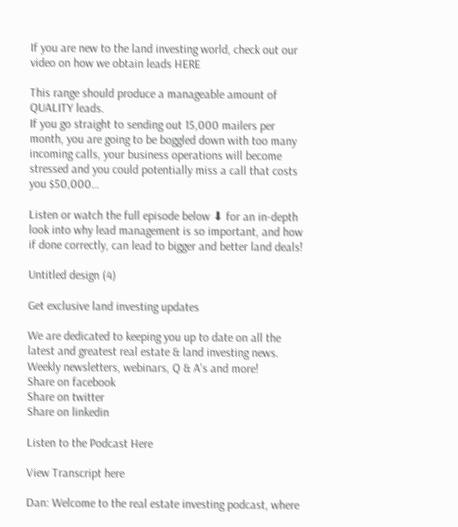If you are new to the land investing world, check out our video on how we obtain leads HERE

This range should produce a manageable amount of QUALITY leads.
If you go straight to sending out 15,000 mailers per month, you are going to be boggled down with too many incoming calls, your business operations will become stressed and you could potentially miss a call that costs you $50,000…

Listen or watch the full episode below ⬇ for an in-depth look into why lead management is so important, and how if done correctly, can lead to bigger and better land deals!

Untitled design (4)

Get exclusive land investing updates

We are dedicated to keeping you up to date on all the latest and greatest real estate & land investing news.
Weekly newsletters, webinars, Q & A's and more!
Share on facebook
Share on twitter
Share on linkedin

Listen to the Podcast Here

View Transcript here

Dan: Welcome to the real estate investing podcast, where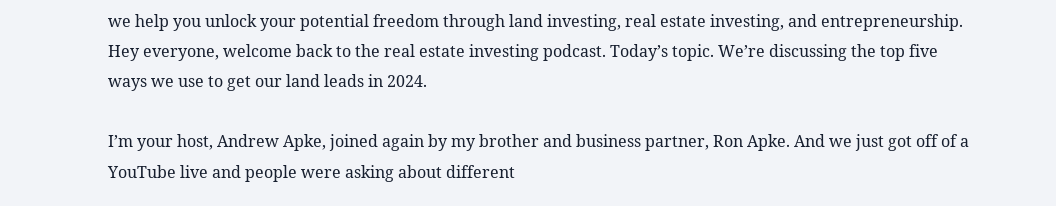we help you unlock your potential freedom through land investing, real estate investing, and entrepreneurship. Hey everyone, welcome back to the real estate investing podcast. Today’s topic. We’re discussing the top five ways we use to get our land leads in 2024.

I’m your host, Andrew Apke, joined again by my brother and business partner, Ron Apke. And we just got off of a YouTube live and people were asking about different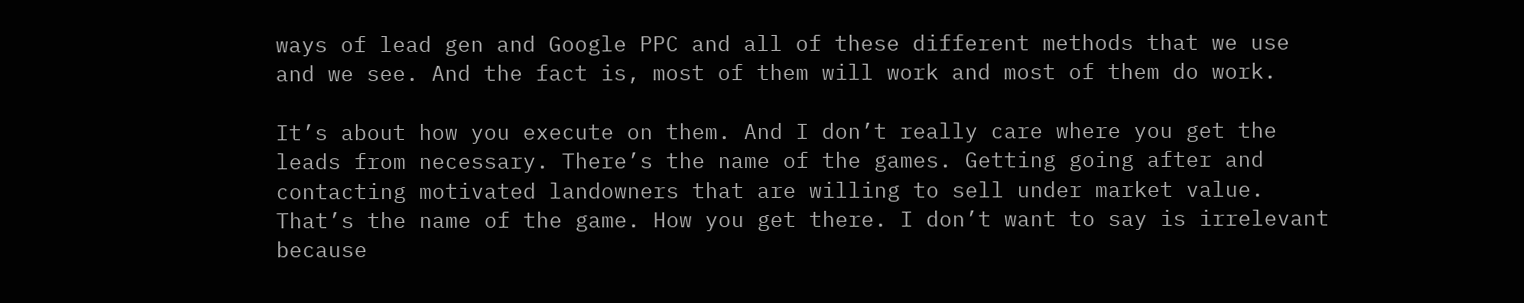ways of lead gen and Google PPC and all of these different methods that we use and we see. And the fact is, most of them will work and most of them do work.

It’s about how you execute on them. And I don’t really care where you get the leads from necessary. There’s the name of the games. Getting going after and contacting motivated landowners that are willing to sell under market value. That’s the name of the game. How you get there. I don’t want to say is irrelevant because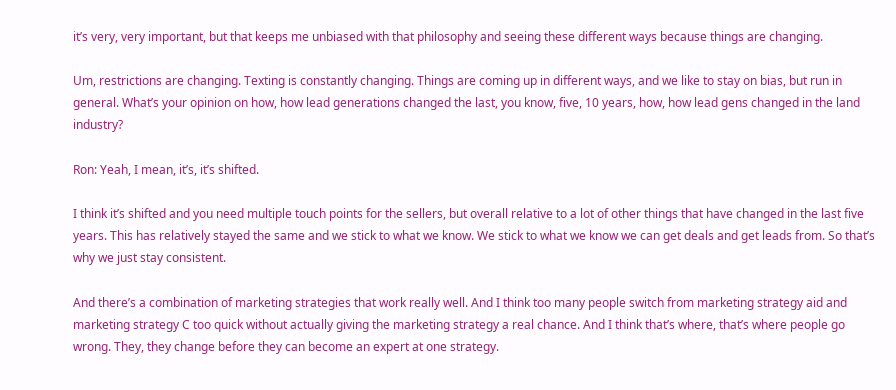it’s very, very important, but that keeps me unbiased with that philosophy and seeing these different ways because things are changing.

Um, restrictions are changing. Texting is constantly changing. Things are coming up in different ways, and we like to stay on bias, but run in general. What’s your opinion on how, how lead generations changed the last, you know, five, 10 years, how, how lead gens changed in the land industry?

Ron: Yeah, I mean, it’s, it’s shifted.

I think it’s shifted and you need multiple touch points for the sellers, but overall relative to a lot of other things that have changed in the last five years. This has relatively stayed the same and we stick to what we know. We stick to what we know we can get deals and get leads from. So that’s why we just stay consistent.

And there’s a combination of marketing strategies that work really well. And I think too many people switch from marketing strategy aid and marketing strategy C too quick without actually giving the marketing strategy a real chance. And I think that’s where, that’s where people go wrong. They, they change before they can become an expert at one strategy.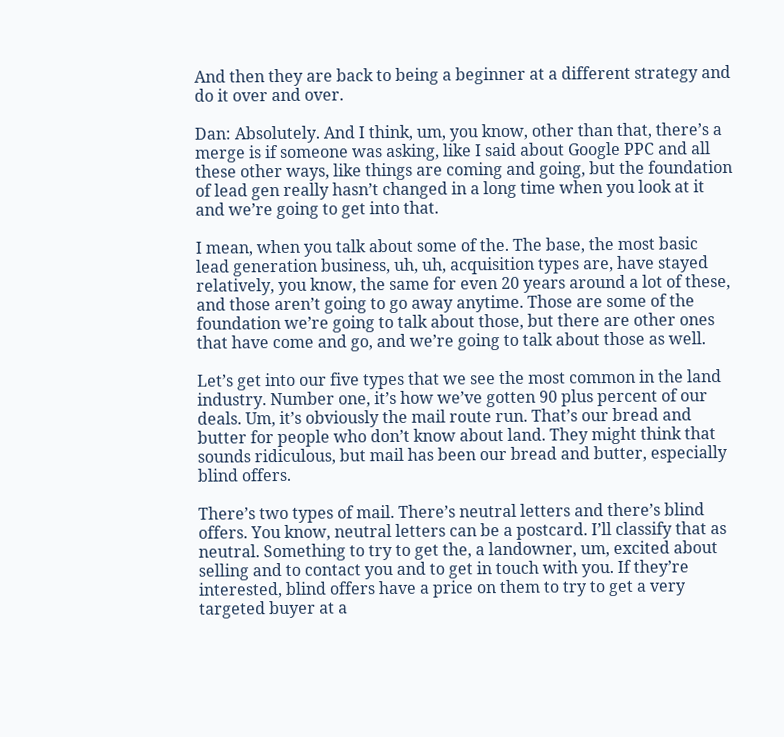And then they are back to being a beginner at a different strategy and do it over and over.

Dan: Absolutely. And I think, um, you know, other than that, there’s a merge is if someone was asking, like I said about Google PPC and all these other ways, like things are coming and going, but the foundation of lead gen really hasn’t changed in a long time when you look at it and we’re going to get into that.

I mean, when you talk about some of the. The base, the most basic lead generation business, uh, uh, acquisition types are, have stayed relatively, you know, the same for even 20 years around a lot of these, and those aren’t going to go away anytime. Those are some of the foundation we’re going to talk about those, but there are other ones that have come and go, and we’re going to talk about those as well.

Let’s get into our five types that we see the most common in the land industry. Number one, it’s how we’ve gotten 90 plus percent of our deals. Um, it’s obviously the mail route run. That’s our bread and butter for people who don’t know about land. They might think that sounds ridiculous, but mail has been our bread and butter, especially blind offers.

There’s two types of mail. There’s neutral letters and there’s blind offers. You know, neutral letters can be a postcard. I’ll classify that as neutral. Something to try to get the, a landowner, um, excited about selling and to contact you and to get in touch with you. If they’re interested, blind offers have a price on them to try to get a very targeted buyer at a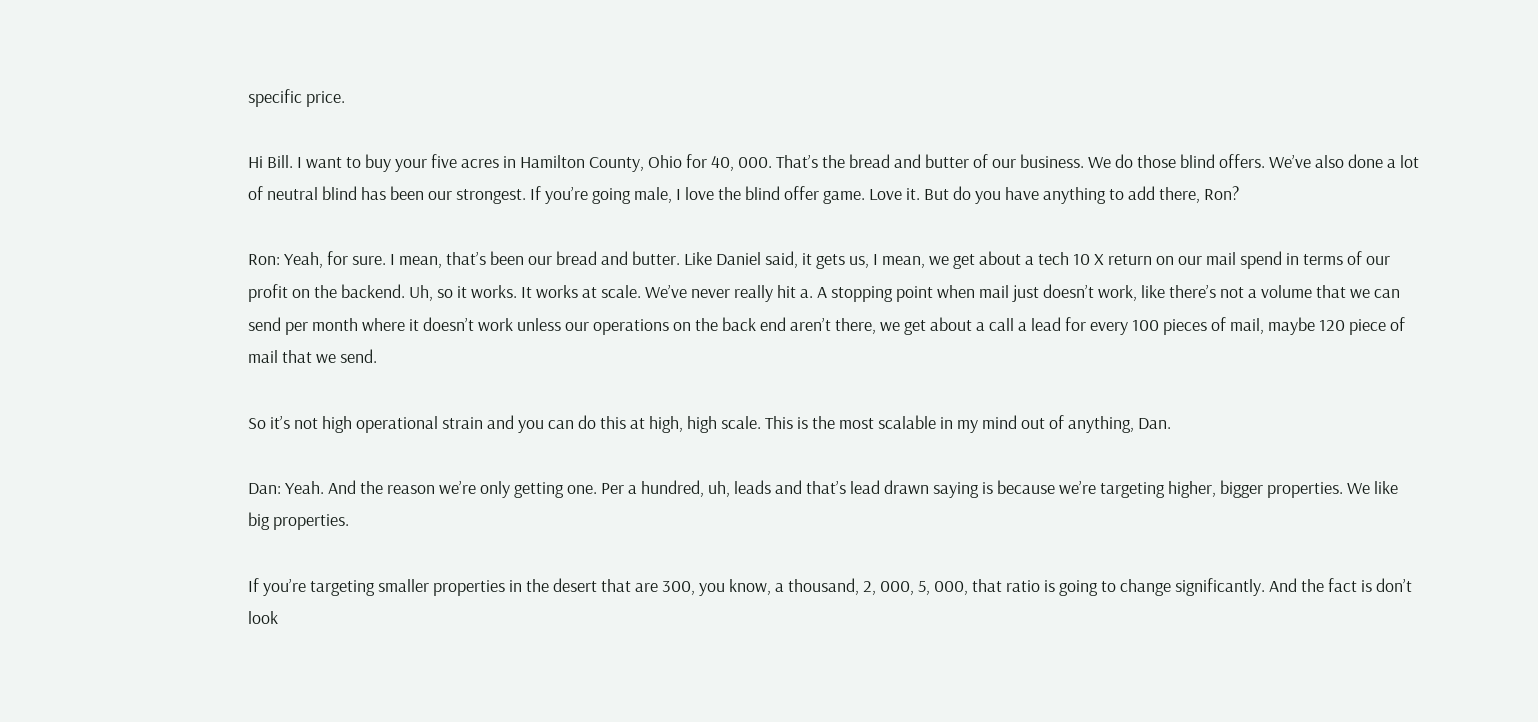specific price.

Hi Bill. I want to buy your five acres in Hamilton County, Ohio for 40, 000. That’s the bread and butter of our business. We do those blind offers. We’ve also done a lot of neutral blind has been our strongest. If you’re going male, I love the blind offer game. Love it. But do you have anything to add there, Ron?

Ron: Yeah, for sure. I mean, that’s been our bread and butter. Like Daniel said, it gets us, I mean, we get about a tech 10 X return on our mail spend in terms of our profit on the backend. Uh, so it works. It works at scale. We’ve never really hit a. A stopping point when mail just doesn’t work, like there’s not a volume that we can send per month where it doesn’t work unless our operations on the back end aren’t there, we get about a call a lead for every 100 pieces of mail, maybe 120 piece of mail that we send.

So it’s not high operational strain and you can do this at high, high scale. This is the most scalable in my mind out of anything, Dan.

Dan: Yeah. And the reason we’re only getting one. Per a hundred, uh, leads and that’s lead drawn saying is because we’re targeting higher, bigger properties. We like big properties.

If you’re targeting smaller properties in the desert that are 300, you know, a thousand, 2, 000, 5, 000, that ratio is going to change significantly. And the fact is don’t look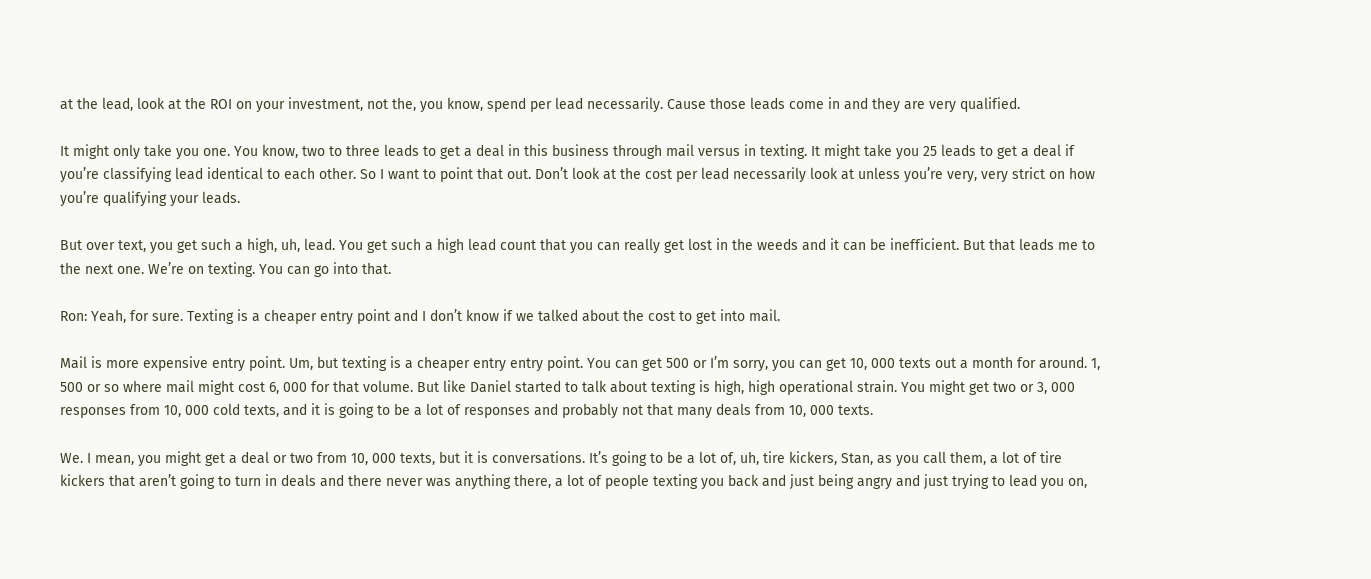at the lead, look at the ROI on your investment, not the, you know, spend per lead necessarily. Cause those leads come in and they are very qualified.

It might only take you one. You know, two to three leads to get a deal in this business through mail versus in texting. It might take you 25 leads to get a deal if you’re classifying lead identical to each other. So I want to point that out. Don’t look at the cost per lead necessarily look at unless you’re very, very strict on how you’re qualifying your leads.

But over text, you get such a high, uh, lead. You get such a high lead count that you can really get lost in the weeds and it can be inefficient. But that leads me to the next one. We’re on texting. You can go into that.

Ron: Yeah, for sure. Texting is a cheaper entry point and I don’t know if we talked about the cost to get into mail.

Mail is more expensive entry point. Um, but texting is a cheaper entry entry point. You can get 500 or I’m sorry, you can get 10, 000 texts out a month for around. 1, 500 or so where mail might cost 6, 000 for that volume. But like Daniel started to talk about texting is high, high operational strain. You might get two or 3, 000 responses from 10, 000 cold texts, and it is going to be a lot of responses and probably not that many deals from 10, 000 texts.

We. I mean, you might get a deal or two from 10, 000 texts, but it is conversations. It’s going to be a lot of, uh, tire kickers, Stan, as you call them, a lot of tire kickers that aren’t going to turn in deals and there never was anything there, a lot of people texting you back and just being angry and just trying to lead you on,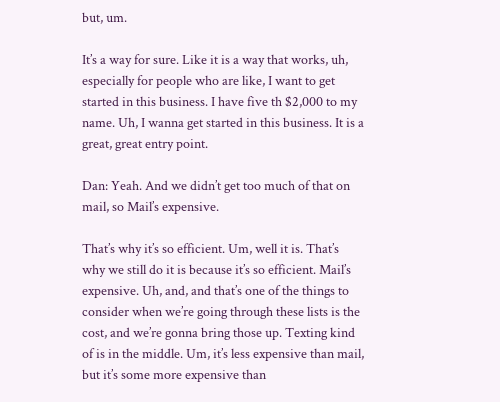but, um.

It’s a way for sure. Like it is a way that works, uh, especially for people who are like, I want to get started in this business. I have five th $2,000 to my name. Uh, I wanna get started in this business. It is a great, great entry point.

Dan: Yeah. And we didn’t get too much of that on mail, so Mail’s expensive.

That’s why it’s so efficient. Um, well it is. That’s why we still do it is because it’s so efficient. Mail’s expensive. Uh, and, and that’s one of the things to consider when we’re going through these lists is the cost, and we’re gonna bring those up. Texting kind of is in the middle. Um, it’s less expensive than mail, but it’s some more expensive than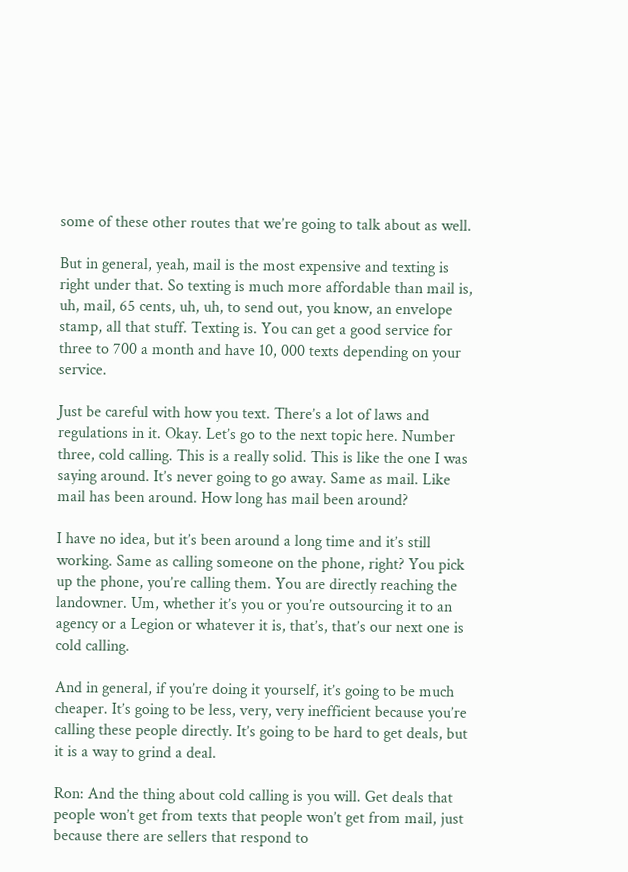some of these other routes that we’re going to talk about as well.

But in general, yeah, mail is the most expensive and texting is right under that. So texting is much more affordable than mail is, uh, mail, 65 cents, uh, uh, to send out, you know, an envelope stamp, all that stuff. Texting is. You can get a good service for three to 700 a month and have 10, 000 texts depending on your service.

Just be careful with how you text. There’s a lot of laws and regulations in it. Okay. Let’s go to the next topic here. Number three, cold calling. This is a really solid. This is like the one I was saying around. It’s never going to go away. Same as mail. Like mail has been around. How long has mail been around?

I have no idea, but it’s been around a long time and it’s still working. Same as calling someone on the phone, right? You pick up the phone, you’re calling them. You are directly reaching the landowner. Um, whether it’s you or you’re outsourcing it to an agency or a Legion or whatever it is, that’s, that’s our next one is cold calling.

And in general, if you’re doing it yourself, it’s going to be much cheaper. It’s going to be less, very, very inefficient because you’re calling these people directly. It’s going to be hard to get deals, but it is a way to grind a deal.

Ron: And the thing about cold calling is you will. Get deals that people won’t get from texts that people won’t get from mail, just because there are sellers that respond to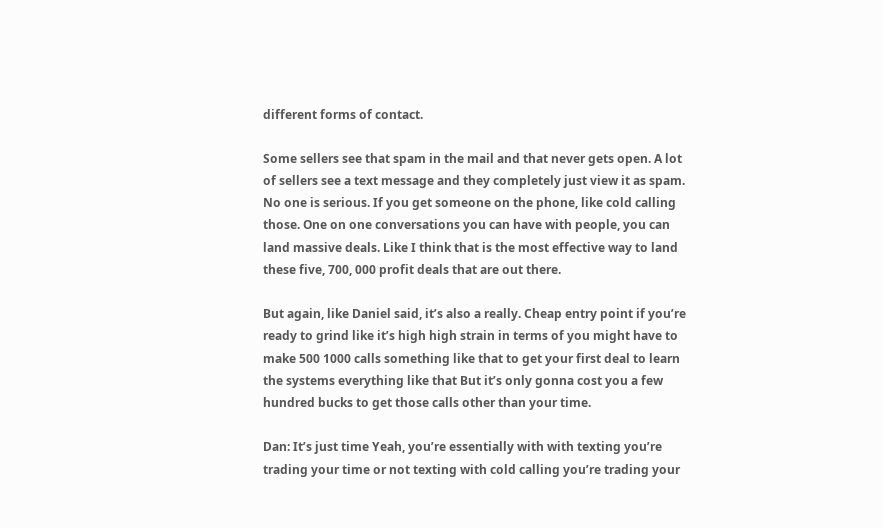different forms of contact.

Some sellers see that spam in the mail and that never gets open. A lot of sellers see a text message and they completely just view it as spam. No one is serious. If you get someone on the phone, like cold calling those. One on one conversations you can have with people, you can land massive deals. Like I think that is the most effective way to land these five, 700, 000 profit deals that are out there.

But again, like Daniel said, it’s also a really. Cheap entry point if you’re ready to grind like it’s high high strain in terms of you might have to make 500 1000 calls something like that to get your first deal to learn the systems everything like that But it’s only gonna cost you a few hundred bucks to get those calls other than your time.

Dan: It’s just time Yeah, you’re essentially with with texting you’re trading your time or not texting with cold calling you’re trading your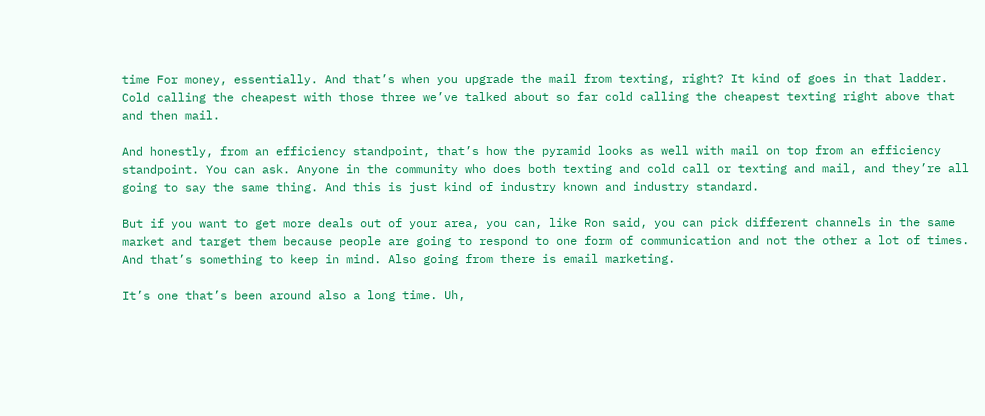time For money, essentially. And that’s when you upgrade the mail from texting, right? It kind of goes in that ladder. Cold calling the cheapest with those three we’ve talked about so far cold calling the cheapest texting right above that and then mail.

And honestly, from an efficiency standpoint, that’s how the pyramid looks as well with mail on top from an efficiency standpoint. You can ask. Anyone in the community who does both texting and cold call or texting and mail, and they’re all going to say the same thing. And this is just kind of industry known and industry standard.

But if you want to get more deals out of your area, you can, like Ron said, you can pick different channels in the same market and target them because people are going to respond to one form of communication and not the other a lot of times. And that’s something to keep in mind. Also going from there is email marketing.

It’s one that’s been around also a long time. Uh,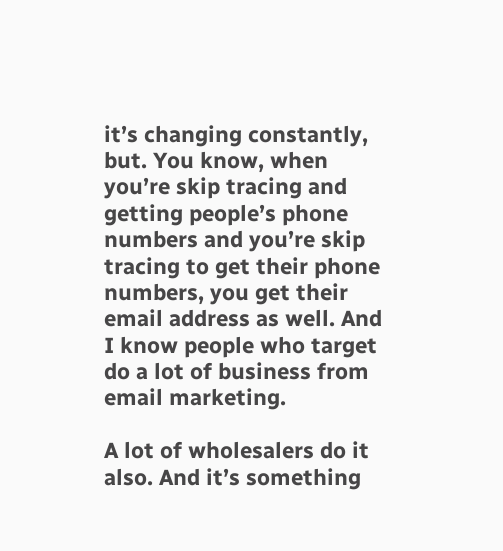it’s changing constantly, but. You know, when you’re skip tracing and getting people’s phone numbers and you’re skip tracing to get their phone numbers, you get their email address as well. And I know people who target do a lot of business from email marketing.

A lot of wholesalers do it also. And it’s something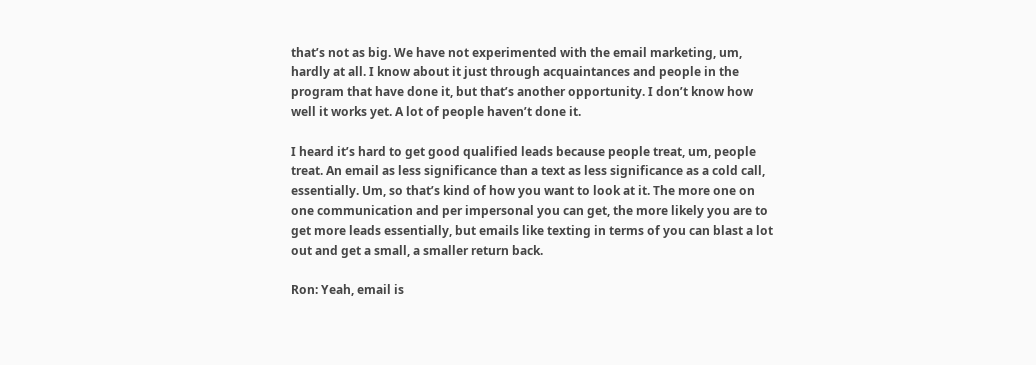that’s not as big. We have not experimented with the email marketing, um, hardly at all. I know about it just through acquaintances and people in the program that have done it, but that’s another opportunity. I don’t know how well it works yet. A lot of people haven’t done it.

I heard it’s hard to get good qualified leads because people treat, um, people treat. An email as less significance than a text as less significance as a cold call, essentially. Um, so that’s kind of how you want to look at it. The more one on one communication and per impersonal you can get, the more likely you are to get more leads essentially, but emails like texting in terms of you can blast a lot out and get a small, a smaller return back.

Ron: Yeah, email is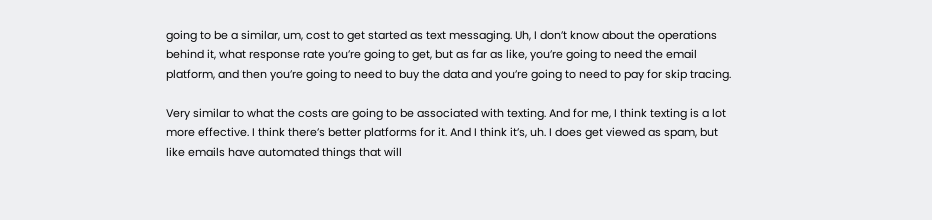going to be a similar, um, cost to get started as text messaging. Uh, I don’t know about the operations behind it, what response rate you’re going to get, but as far as like, you’re going to need the email platform, and then you’re going to need to buy the data and you’re going to need to pay for skip tracing.

Very similar to what the costs are going to be associated with texting. And for me, I think texting is a lot more effective. I think there’s better platforms for it. And I think it’s, uh. I does get viewed as spam, but like emails have automated things that will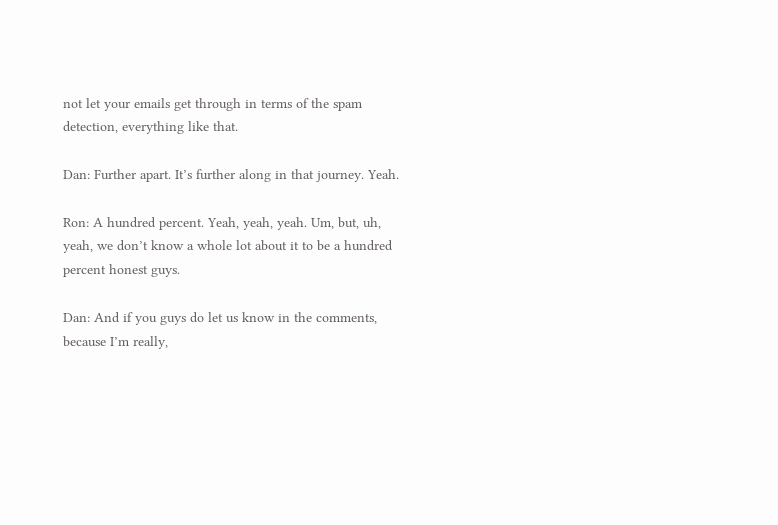not let your emails get through in terms of the spam detection, everything like that.

Dan: Further apart. It’s further along in that journey. Yeah.

Ron: A hundred percent. Yeah, yeah, yeah. Um, but, uh, yeah, we don’t know a whole lot about it to be a hundred percent honest guys.

Dan: And if you guys do let us know in the comments, because I’m really,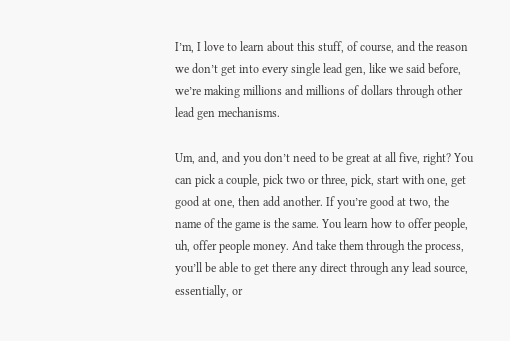I’m, I love to learn about this stuff, of course, and the reason we don’t get into every single lead gen, like we said before, we’re making millions and millions of dollars through other lead gen mechanisms.

Um, and, and you don’t need to be great at all five, right? You can pick a couple, pick two or three, pick, start with one, get good at one, then add another. If you’re good at two, the name of the game is the same. You learn how to offer people, uh, offer people money. And take them through the process, you’ll be able to get there any direct through any lead source, essentially, or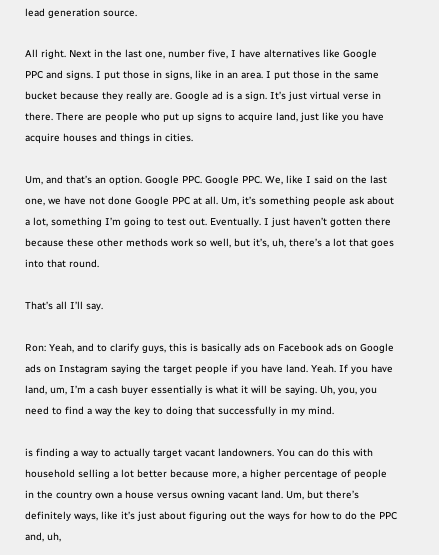lead generation source.

All right. Next in the last one, number five, I have alternatives like Google PPC and signs. I put those in signs, like in an area. I put those in the same bucket because they really are. Google ad is a sign. It’s just virtual verse in there. There are people who put up signs to acquire land, just like you have acquire houses and things in cities.

Um, and that’s an option. Google PPC. Google PPC. We, like I said on the last one, we have not done Google PPC at all. Um, it’s something people ask about a lot, something I’m going to test out. Eventually. I just haven’t gotten there because these other methods work so well, but it’s, uh, there’s a lot that goes into that round.

That’s all I’ll say.

Ron: Yeah, and to clarify guys, this is basically ads on Facebook ads on Google ads on Instagram saying the target people if you have land. Yeah. If you have land, um, I’m a cash buyer essentially is what it will be saying. Uh, you, you need to find a way the key to doing that successfully in my mind.

is finding a way to actually target vacant landowners. You can do this with household selling a lot better because more, a higher percentage of people in the country own a house versus owning vacant land. Um, but there’s definitely ways, like it’s just about figuring out the ways for how to do the PPC and, uh,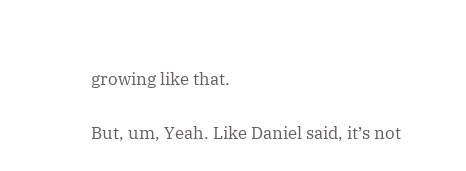growing like that.

But, um, Yeah. Like Daniel said, it’s not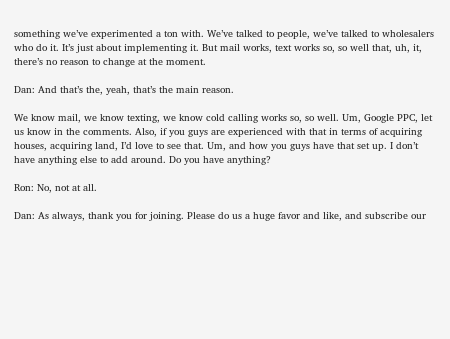something we’ve experimented a ton with. We’ve talked to people, we’ve talked to wholesalers who do it. It’s just about implementing it. But mail works, text works so, so well that, uh, it, there’s no reason to change at the moment.

Dan: And that’s the, yeah, that’s the main reason.

We know mail, we know texting, we know cold calling works so, so well. Um, Google PPC, let us know in the comments. Also, if you guys are experienced with that in terms of acquiring houses, acquiring land, I’d love to see that. Um, and how you guys have that set up. I don’t have anything else to add around. Do you have anything?

Ron: No, not at all.

Dan: As always, thank you for joining. Please do us a huge favor and like, and subscribe our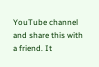YouTube channel and share this with a friend. It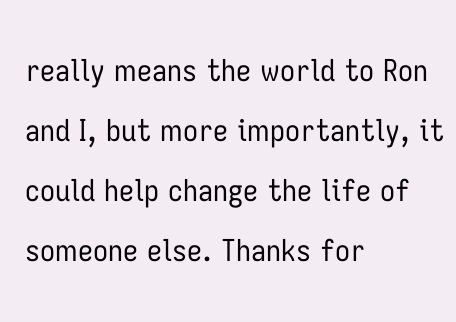really means the world to Ron and I, but more importantly, it could help change the life of someone else. Thanks for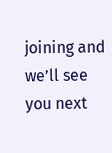joining and we’ll see you next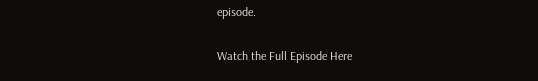episode.

Watch the Full Episode Here